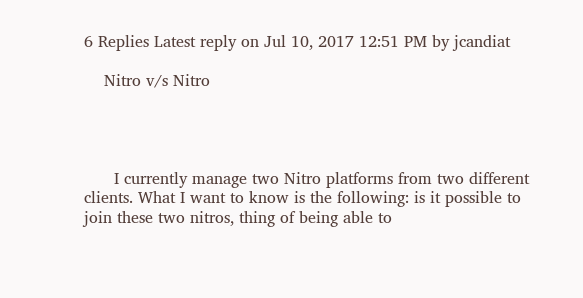6 Replies Latest reply on Jul 10, 2017 12:51 PM by jcandiat

    Nitro v/s Nitro




      I currently manage two Nitro platforms from two different clients. What I want to know is the following: is it possible to join these two nitros, thing of being able to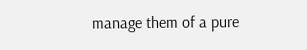manage them of a pure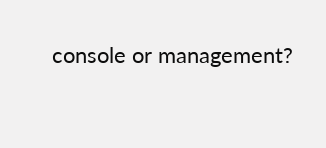console or management?